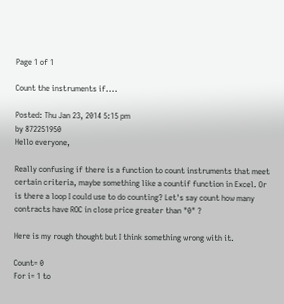Page 1 of 1

Count the instruments if....

Posted: Thu Jan 23, 2014 5:15 pm
by 872251950
Hello everyone,

Really confusing if there is a function to count instruments that meet certain criteria, maybe something like a countif function in Excel. Or is there a loop I could use to do counting? Let's say count how many contracts have ROC in close price greater than "0" ?

Here is my rough thought but I think something wrong with it.

Count= 0
For i= 1 to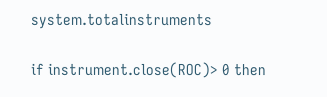system.totalinstruments

if instrument.close(ROC)> 0 then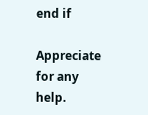end if

Appreciate for any help.